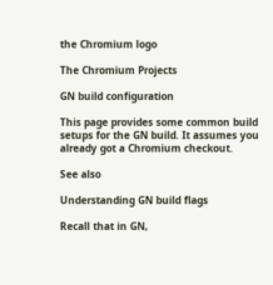the Chromium logo

The Chromium Projects

GN build configuration

This page provides some common build setups for the GN build. It assumes you already got a Chromium checkout.

See also

Understanding GN build flags

Recall that in GN,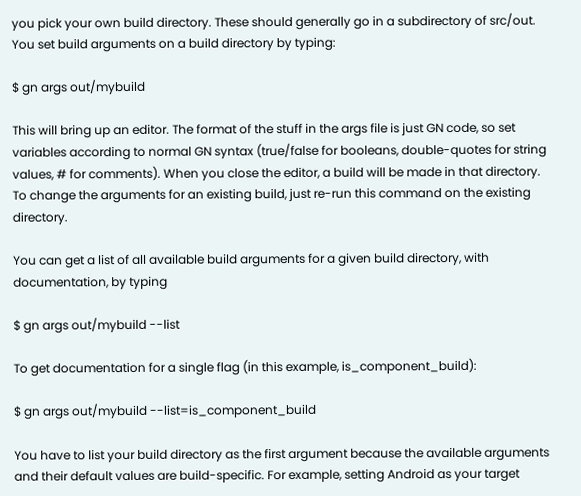you pick your own build directory. These should generally go in a subdirectory of src/out. You set build arguments on a build directory by typing:

$ gn args out/mybuild

This will bring up an editor. The format of the stuff in the args file is just GN code, so set variables according to normal GN syntax (true/false for booleans, double-quotes for string values, # for comments). When you close the editor, a build will be made in that directory. To change the arguments for an existing build, just re-run this command on the existing directory.

You can get a list of all available build arguments for a given build directory, with documentation, by typing

$ gn args out/mybuild --list

To get documentation for a single flag (in this example, is_component_build):

$ gn args out/mybuild --list=is_component_build

You have to list your build directory as the first argument because the available arguments and their default values are build-specific. For example, setting Android as your target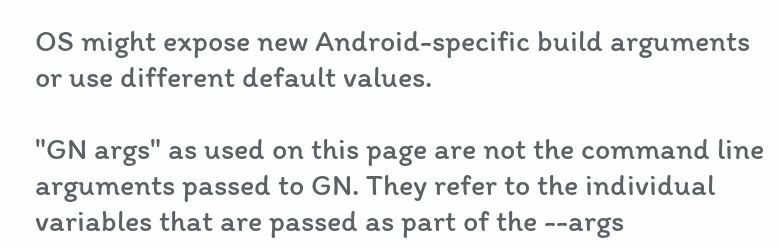OS might expose new Android-specific build arguments or use different default values.

"GN args" as used on this page are not the command line arguments passed to GN. They refer to the individual variables that are passed as part of the --args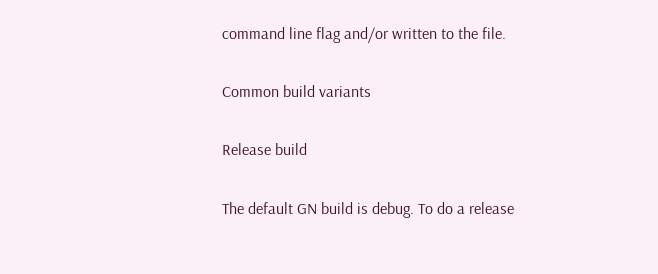command line flag and/or written to the file.

Common build variants

Release build

The default GN build is debug. To do a release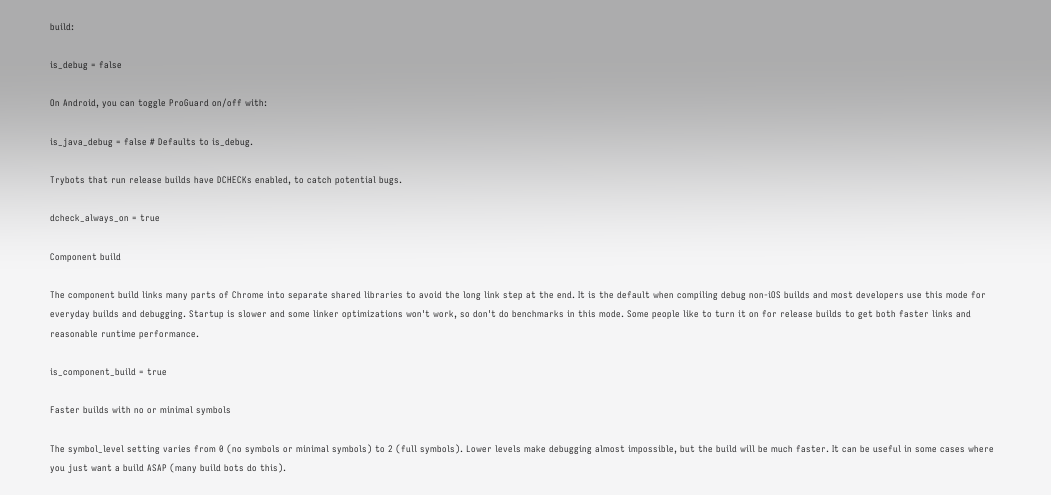build:

is_debug = false

On Android, you can toggle ProGuard on/off with:

is_java_debug = false # Defaults to is_debug.

Trybots that run release builds have DCHECKs enabled, to catch potential bugs.

dcheck_always_on = true

Component build

The component build links many parts of Chrome into separate shared libraries to avoid the long link step at the end. It is the default when compiling debug non-iOS builds and most developers use this mode for everyday builds and debugging. Startup is slower and some linker optimizations won't work, so don't do benchmarks in this mode. Some people like to turn it on for release builds to get both faster links and reasonable runtime performance.

is_component_build = true

Faster builds with no or minimal symbols

The symbol_level setting varies from 0 (no symbols or minimal symbols) to 2 (full symbols). Lower levels make debugging almost impossible, but the build will be much faster. It can be useful in some cases where you just want a build ASAP (many build bots do this).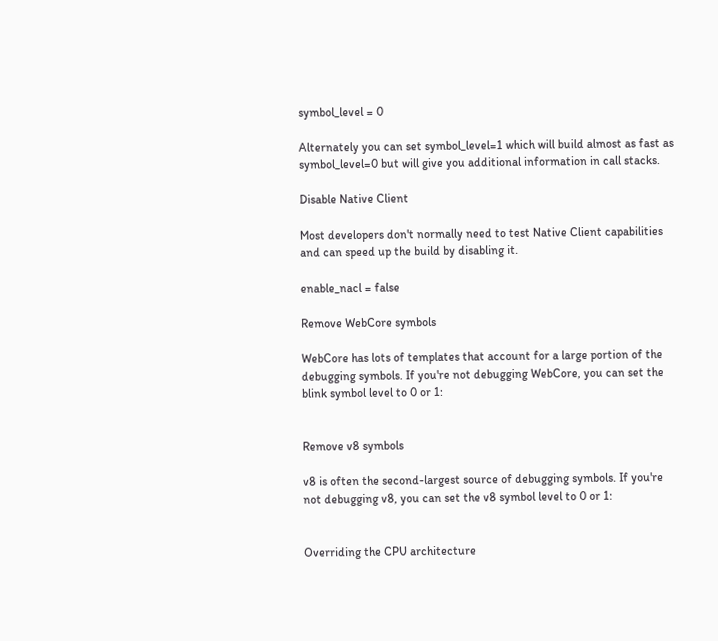symbol_level = 0

Alternately you can set symbol_level=1 which will build almost as fast as symbol_level=0 but will give you additional information in call stacks.

Disable Native Client

Most developers don't normally need to test Native Client capabilities and can speed up the build by disabling it.

enable_nacl = false

Remove WebCore symbols

WebCore has lots of templates that account for a large portion of the debugging symbols. If you're not debugging WebCore, you can set the blink symbol level to 0 or 1:


Remove v8 symbols

v8 is often the second-largest source of debugging symbols. If you're not debugging v8, you can set the v8 symbol level to 0 or 1:


Overriding the CPU architecture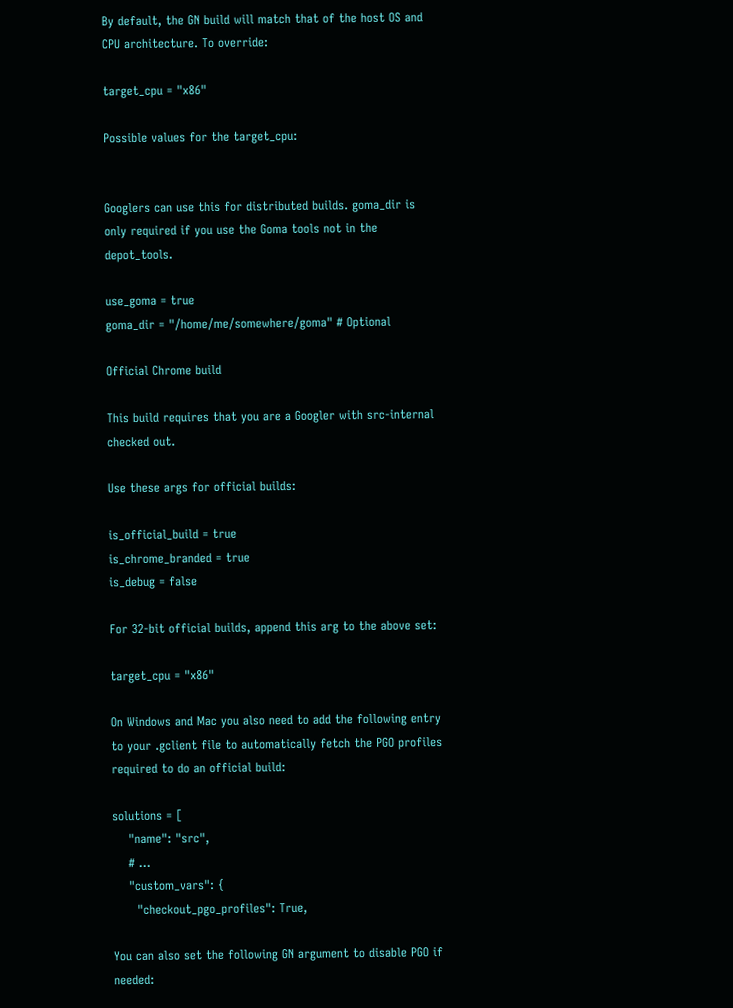By default, the GN build will match that of the host OS and CPU architecture. To override:

target_cpu = "x86"

Possible values for the target_cpu:


Googlers can use this for distributed builds. goma_dir is only required if you use the Goma tools not in the depot_tools.

use_goma = true
goma_dir = "/home/me/somewhere/goma" # Optional

Official Chrome build

This build requires that you are a Googler with src-internal checked out.

Use these args for official builds:

is_official_build = true
is_chrome_branded = true
is_debug = false

For 32-bit official builds, append this arg to the above set:

target_cpu = "x86"

On Windows and Mac you also need to add the following entry to your .gclient file to automatically fetch the PGO profiles required to do an official build:

solutions = [
    "name": "src",
    # ...
    "custom_vars": {
      "checkout_pgo_profiles": True,

You can also set the following GN argument to disable PGO if needed: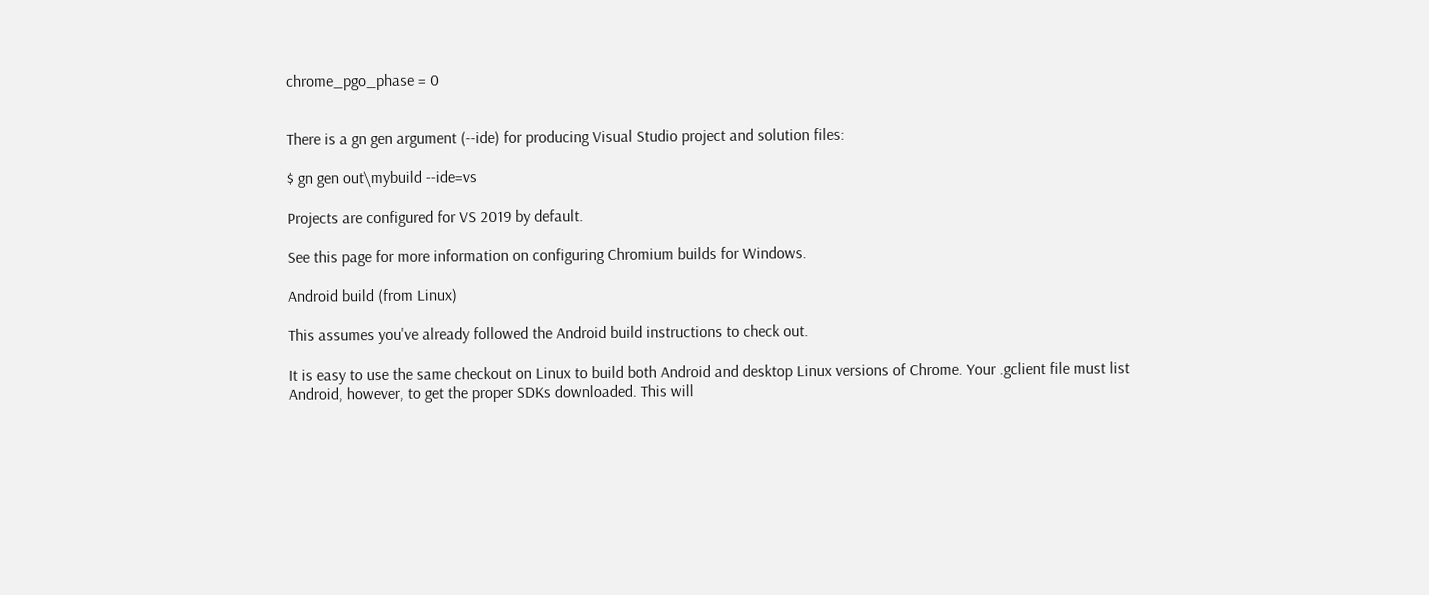chrome_pgo_phase = 0


There is a gn gen argument (--ide) for producing Visual Studio project and solution files:

$ gn gen out\mybuild --ide=vs

Projects are configured for VS 2019 by default.

See this page for more information on configuring Chromium builds for Windows.

Android build (from Linux)

This assumes you've already followed the Android build instructions to check out.

It is easy to use the same checkout on Linux to build both Android and desktop Linux versions of Chrome. Your .gclient file must list Android, however, to get the proper SDKs downloaded. This will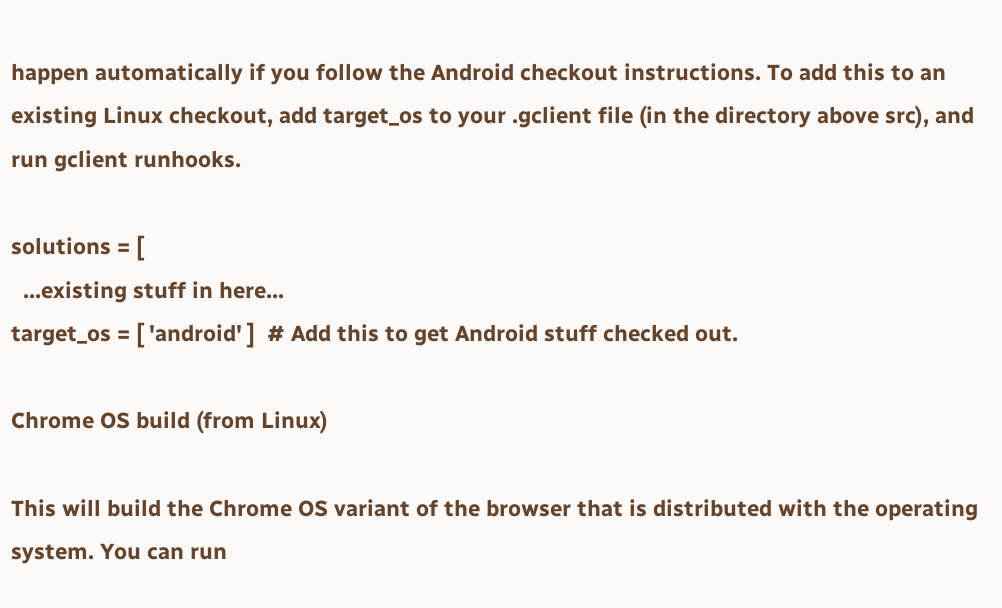happen automatically if you follow the Android checkout instructions. To add this to an existing Linux checkout, add target_os to your .gclient file (in the directory above src), and run gclient runhooks.

solutions = [
  ...existing stuff in here...
target_os = [ 'android' ]  # Add this to get Android stuff checked out.

Chrome OS build (from Linux)

This will build the Chrome OS variant of the browser that is distributed with the operating system. You can run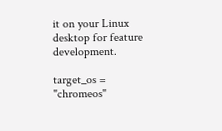it on your Linux desktop for feature development.

target_os = "chromeos"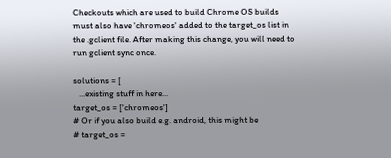Checkouts which are used to build Chrome OS builds must also have 'chromeos' added to the target_os list in the .gclient file. After making this change, you will need to run gclient sync once.

solutions = [
   ...existing stuff in here...
target_os = ['chromeos']
# Or if you also build e.g. android, this might be
# target_os =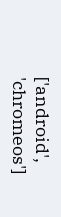['android', 'chromeos']